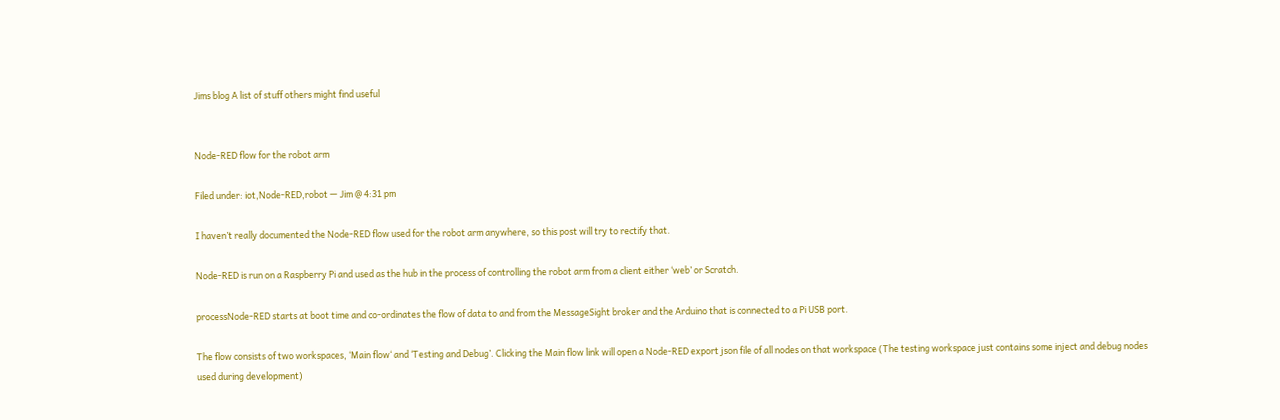Jims blog A list of stuff others might find useful


Node-RED flow for the robot arm

Filed under: iot,Node-RED,robot — Jim @ 4:31 pm

I haven’t really documented the Node-RED flow used for the robot arm anywhere, so this post will try to rectify that.

Node-RED is run on a Raspberry Pi and used as the hub in the process of controlling the robot arm from a client either ‘web’ or Scratch.

processNode-RED starts at boot time and co-ordinates the flow of data to and from the MessageSight broker and the Arduino that is connected to a Pi USB port.

The flow consists of two workspaces, ‘Main flow‘ and ‘Testing and Debug’. Clicking the Main flow link will open a Node-RED export json file of all nodes on that workspace (The testing workspace just contains some inject and debug nodes used during development)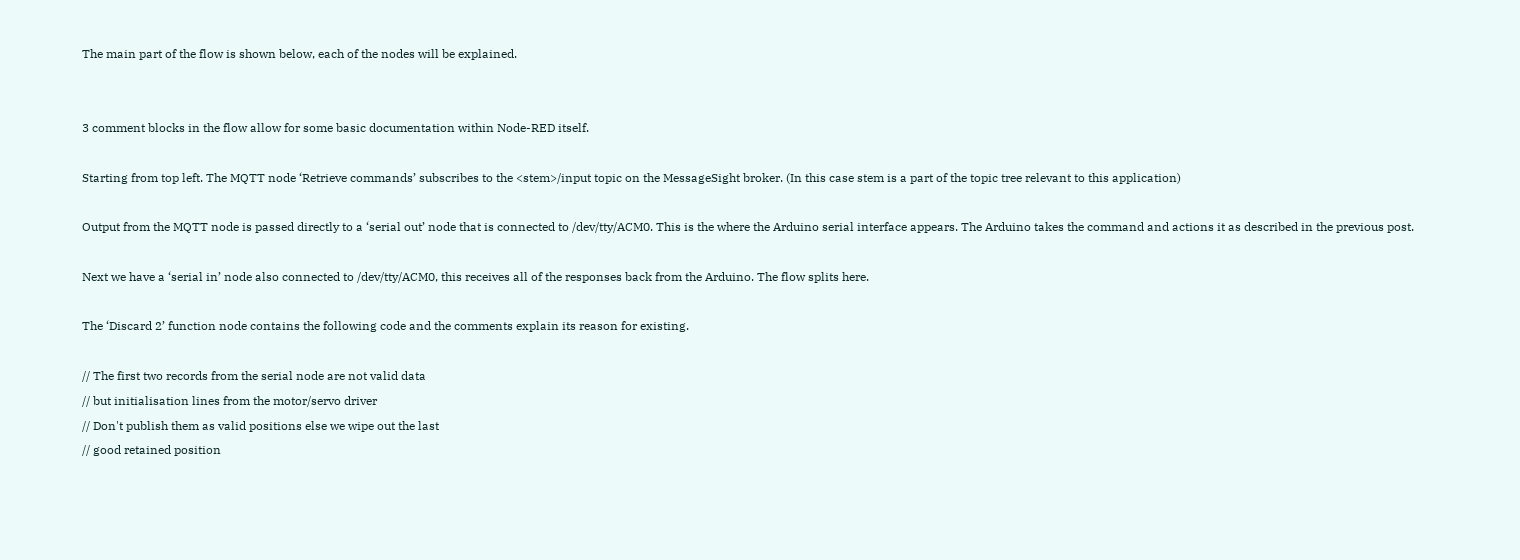The main part of the flow is shown below, each of the nodes will be explained.


3 comment blocks in the flow allow for some basic documentation within Node-RED itself.

Starting from top left. The MQTT node ‘Retrieve commands’ subscribes to the <stem>/input topic on the MessageSight broker. (In this case stem is a part of the topic tree relevant to this application)

Output from the MQTT node is passed directly to a ‘serial out’ node that is connected to /dev/tty/ACM0. This is the where the Arduino serial interface appears. The Arduino takes the command and actions it as described in the previous post.

Next we have a ‘serial in’ node also connected to /dev/tty/ACM0, this receives all of the responses back from the Arduino. The flow splits here.

The ‘Discard 2’ function node contains the following code and the comments explain its reason for existing.

// The first two records from the serial node are not valid data
// but initialisation lines from the motor/servo driver
// Don't publish them as valid positions else we wipe out the last
// good retained position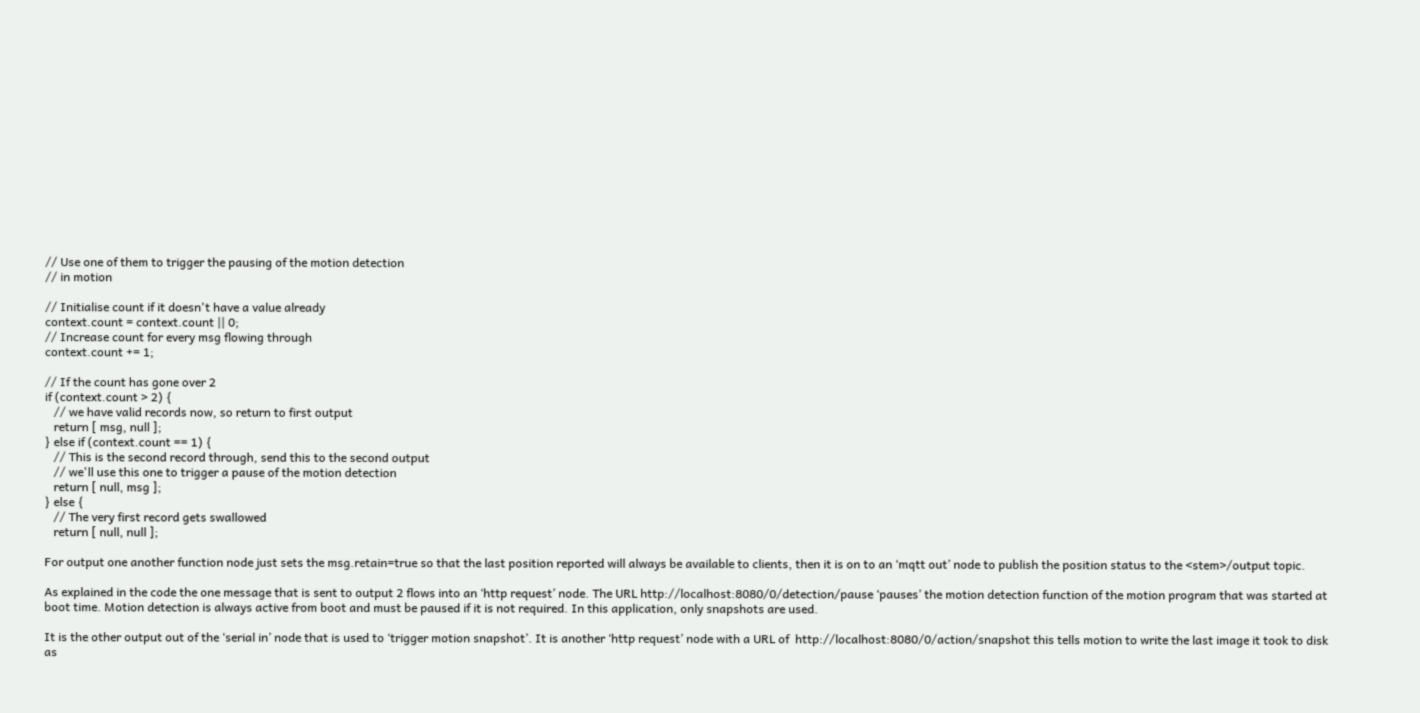// Use one of them to trigger the pausing of the motion detection
// in motion

// Initialise count if it doesn't have a value already
context.count = context.count || 0;
// Increase count for every msg flowing through
context.count += 1;

// If the count has gone over 2
if (context.count > 2) {
   // we have valid records now, so return to first output
   return [ msg, null ];
} else if (context.count == 1) {
   // This is the second record through, send this to the second output
   // we'll use this one to trigger a pause of the motion detection
   return [ null, msg ];
} else {
   // The very first record gets swallowed
   return [ null, null ];

For output one another function node just sets the msg.retain=true so that the last position reported will always be available to clients, then it is on to an ‘mqtt out’ node to publish the position status to the <stem>/output topic.

As explained in the code the one message that is sent to output 2 flows into an ‘http request’ node. The URL http://localhost:8080/0/detection/pause ‘pauses’ the motion detection function of the motion program that was started at boot time. Motion detection is always active from boot and must be paused if it is not required. In this application, only snapshots are used.

It is the other output out of the ‘serial in’ node that is used to ‘trigger motion snapshot’. It is another ‘http request’ node with a URL of  http://localhost:8080/0/action/snapshot this tells motion to write the last image it took to disk as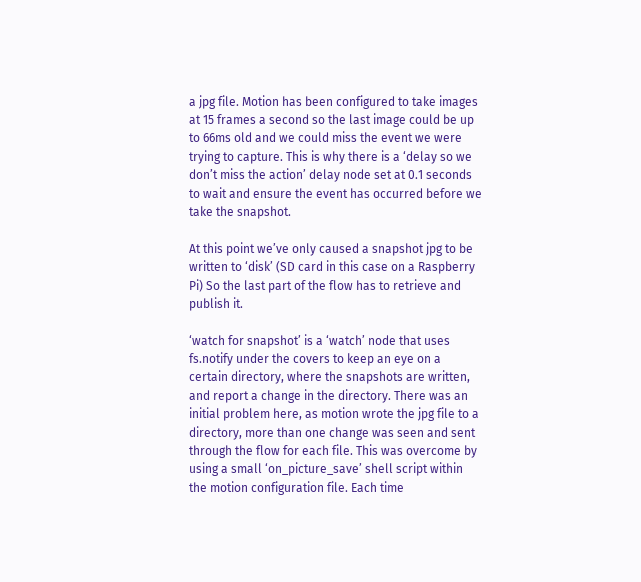a jpg file. Motion has been configured to take images at 15 frames a second so the last image could be up to 66ms old and we could miss the event we were trying to capture. This is why there is a ‘delay so we don’t miss the action’ delay node set at 0.1 seconds to wait and ensure the event has occurred before we take the snapshot.

At this point we’ve only caused a snapshot jpg to be written to ‘disk’ (SD card in this case on a Raspberry Pi) So the last part of the flow has to retrieve and publish it.

‘watch for snapshot’ is a ‘watch’ node that uses fs.notify under the covers to keep an eye on a certain directory, where the snapshots are written, and report a change in the directory. There was an initial problem here, as motion wrote the jpg file to a directory, more than one change was seen and sent through the flow for each file. This was overcome by using a small ‘on_picture_save’ shell script within the motion configuration file. Each time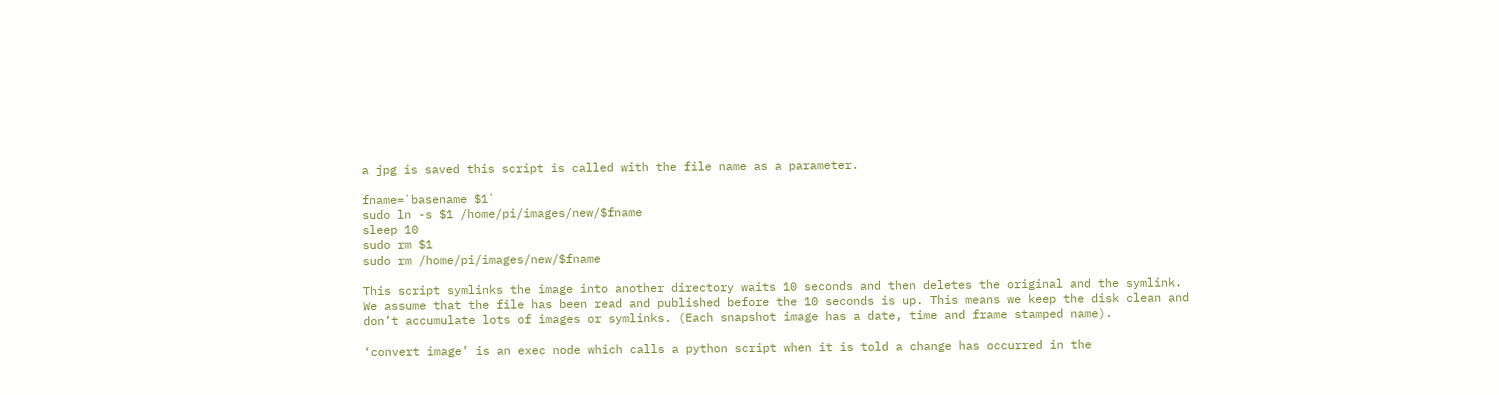a jpg is saved this script is called with the file name as a parameter.

fname=`basename $1`
sudo ln -s $1 /home/pi/images/new/$fname
sleep 10
sudo rm $1
sudo rm /home/pi/images/new/$fname

This script symlinks the image into another directory waits 10 seconds and then deletes the original and the symlink. We assume that the file has been read and published before the 10 seconds is up. This means we keep the disk clean and don’t accumulate lots of images or symlinks. (Each snapshot image has a date, time and frame stamped name).

‘convert image’ is an exec node which calls a python script when it is told a change has occurred in the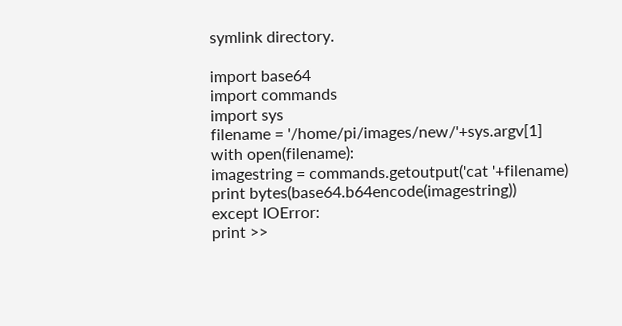symlink directory.

import base64
import commands
import sys
filename = '/home/pi/images/new/'+sys.argv[1]
with open(filename):
imagestring = commands.getoutput('cat '+filename)
print bytes(base64.b64encode(imagestring))
except IOError:
print >>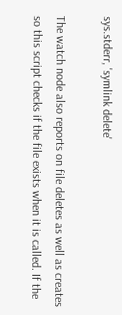sys.stderr, 'symlink delete'

The watch node also reports on file deletes as well as creates so this script checks if the file exists when it is called. If the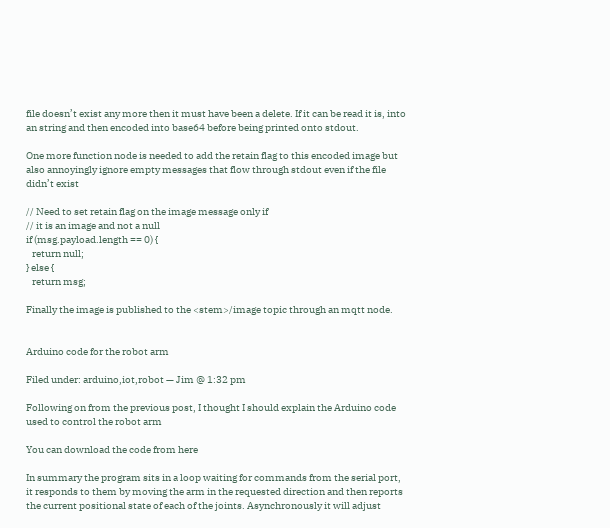file doesn’t exist any more then it must have been a delete. If it can be read it is, into an string and then encoded into base64 before being printed onto stdout.

One more function node is needed to add the retain flag to this encoded image but also annoyingly ignore empty messages that flow through stdout even if the file didn’t exist

// Need to set retain flag on the image message only if
// it is an image and not a null
if (msg.payload.length == 0) {
   return null;
} else {
   return msg;

Finally the image is published to the <stem>/image topic through an mqtt node.


Arduino code for the robot arm

Filed under: arduino,iot,robot — Jim @ 1:32 pm

Following on from the previous post, I thought I should explain the Arduino code used to control the robot arm

You can download the code from here

In summary the program sits in a loop waiting for commands from the serial port, it responds to them by moving the arm in the requested direction and then reports the current positional state of each of the joints. Asynchronously it will adjust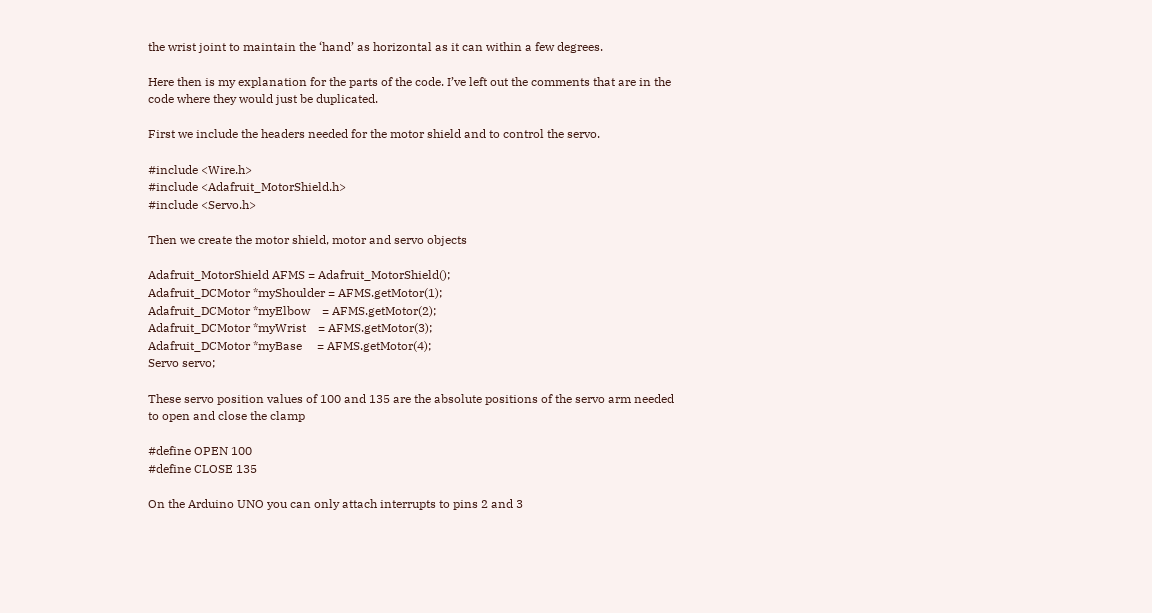the wrist joint to maintain the ‘hand’ as horizontal as it can within a few degrees.

Here then is my explanation for the parts of the code. I’ve left out the comments that are in the code where they would just be duplicated.

First we include the headers needed for the motor shield and to control the servo.

#include <Wire.h>
#include <Adafruit_MotorShield.h>
#include <Servo.h>

Then we create the motor shield, motor and servo objects

Adafruit_MotorShield AFMS = Adafruit_MotorShield();
Adafruit_DCMotor *myShoulder = AFMS.getMotor(1);
Adafruit_DCMotor *myElbow    = AFMS.getMotor(2);
Adafruit_DCMotor *myWrist    = AFMS.getMotor(3);
Adafruit_DCMotor *myBase     = AFMS.getMotor(4);
Servo servo;

These servo position values of 100 and 135 are the absolute positions of the servo arm needed to open and close the clamp

#define OPEN 100
#define CLOSE 135

On the Arduino UNO you can only attach interrupts to pins 2 and 3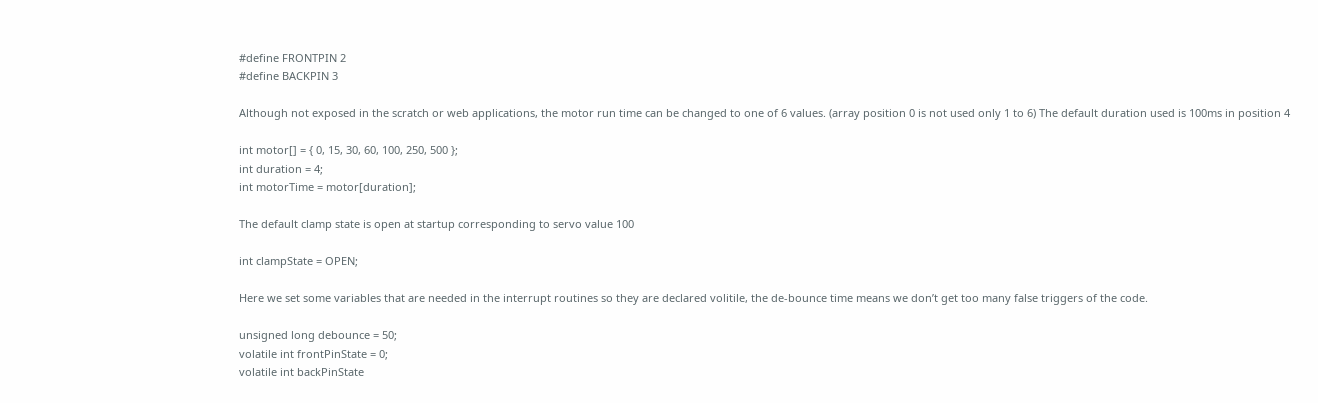#define FRONTPIN 2
#define BACKPIN 3

Although not exposed in the scratch or web applications, the motor run time can be changed to one of 6 values. (array position 0 is not used only 1 to 6) The default duration used is 100ms in position 4

int motor[] = { 0, 15, 30, 60, 100, 250, 500 };
int duration = 4;
int motorTime = motor[duration];

The default clamp state is open at startup corresponding to servo value 100

int clampState = OPEN;

Here we set some variables that are needed in the interrupt routines so they are declared volitile, the de-bounce time means we don’t get too many false triggers of the code.

unsigned long debounce = 50;
volatile int frontPinState = 0;
volatile int backPinState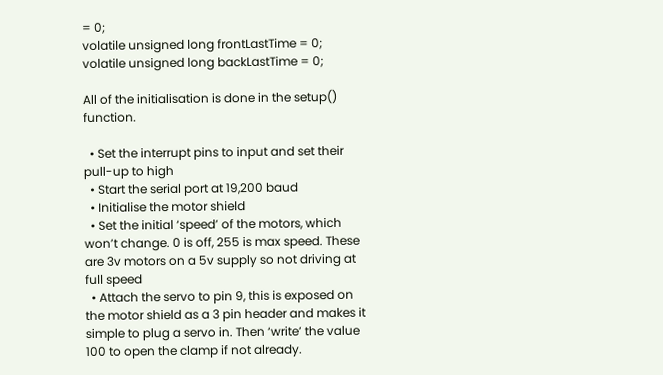= 0;
volatile unsigned long frontLastTime = 0;
volatile unsigned long backLastTime = 0;

All of the initialisation is done in the setup() function.

  • Set the interrupt pins to input and set their pull-up to high
  • Start the serial port at 19,200 baud
  • Initialise the motor shield
  • Set the initial ‘speed’ of the motors, which won’t change. 0 is off, 255 is max speed. These are 3v motors on a 5v supply so not driving at full speed
  • Attach the servo to pin 9, this is exposed on the motor shield as a 3 pin header and makes it simple to plug a servo in. Then ‘write’ the value 100 to open the clamp if not already.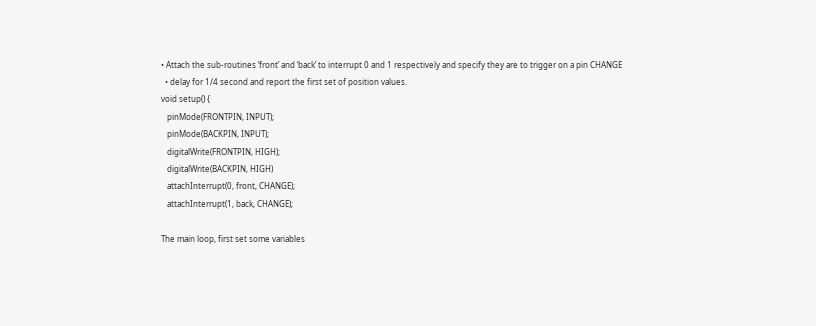• Attach the sub-routines ‘front’ and ‘back’ to interrupt 0 and 1 respectively and specify they are to trigger on a pin CHANGE
  • delay for 1/4 second and report the first set of position values.
void setup() {
   pinMode(FRONTPIN, INPUT);
   pinMode(BACKPIN, INPUT);
   digitalWrite(FRONTPIN, HIGH);
   digitalWrite(BACKPIN, HIGH)
   attachInterrupt(0, front, CHANGE);
   attachInterrupt(1, back, CHANGE);

The main loop, first set some variables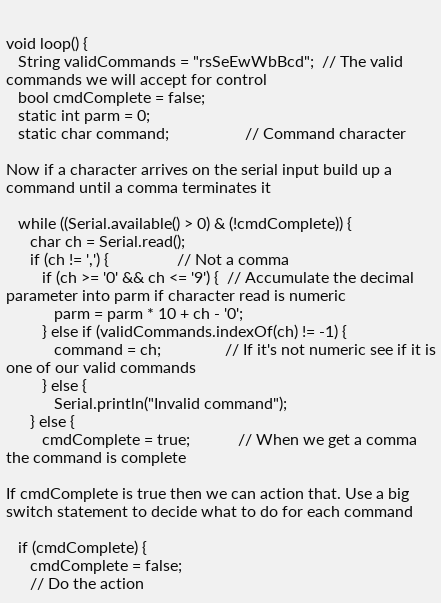void loop() {
   String validCommands = "rsSeEwWbBcd";  // The valid commands we will accept for control
   bool cmdComplete = false;
   static int parm = 0;
   static char command;                   // Command character

Now if a character arrives on the serial input build up a command until a comma terminates it

   while ((Serial.available() > 0) & (!cmdComplete)) {
      char ch = Serial.read();
      if (ch != ',') {                 // Not a comma
         if (ch >= '0' && ch <= '9') {  // Accumulate the decimal parameter into parm if character read is numeric
            parm = parm * 10 + ch - '0';
         } else if (validCommands.indexOf(ch) != -1) {
            command = ch;                // If it's not numeric see if it is one of our valid commands
         } else {
            Serial.println("Invalid command");
      } else {
         cmdComplete = true;            // When we get a comma the command is complete

If cmdComplete is true then we can action that. Use a big switch statement to decide what to do for each command

   if (cmdComplete) {
      cmdComplete = false;
      // Do the action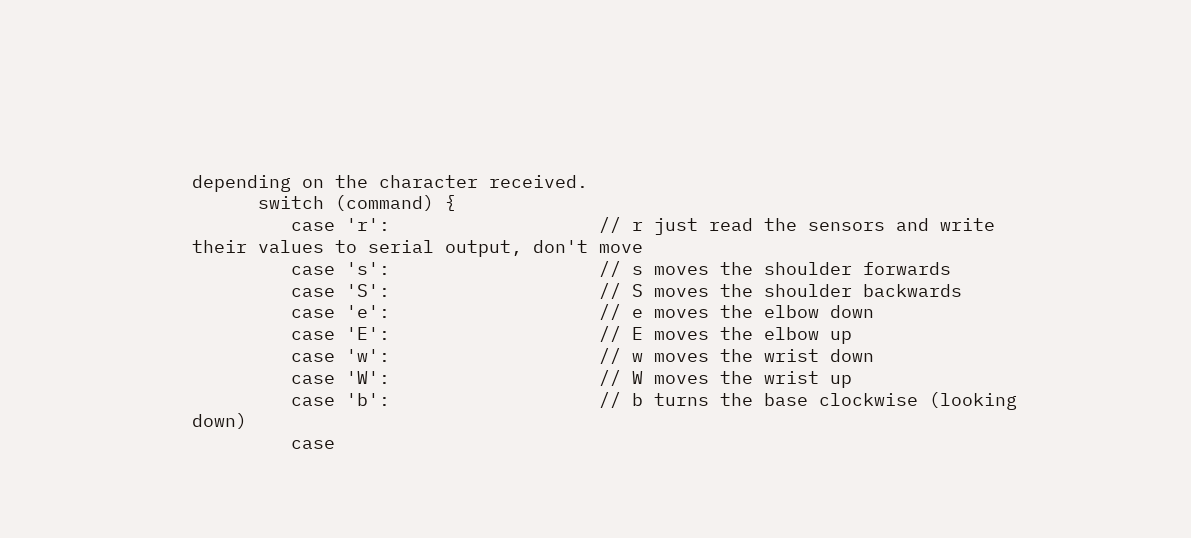depending on the character received.
      switch (command) {
         case 'r':                   // r just read the sensors and write their values to serial output, don't move
         case 's':                   // s moves the shoulder forwards
         case 'S':                   // S moves the shoulder backwards
         case 'e':                   // e moves the elbow down
         case 'E':                   // E moves the elbow up
         case 'w':                   // w moves the wrist down
         case 'W':                   // W moves the wrist up
         case 'b':                   // b turns the base clockwise (looking down)
         case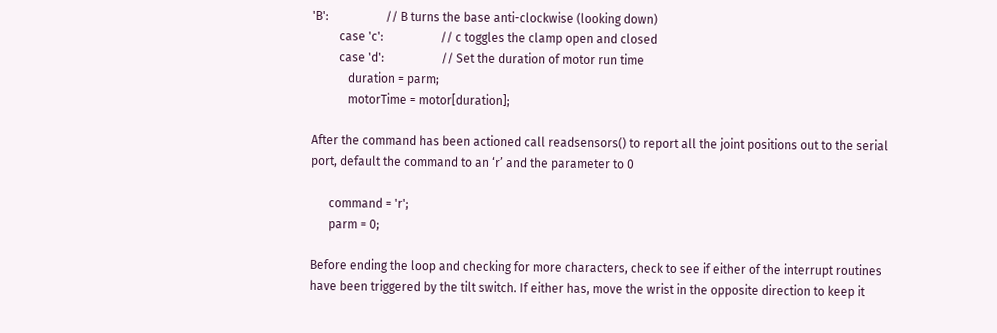'B':                   // B turns the base anti-clockwise (looking down)
         case 'c':                   // c toggles the clamp open and closed
         case 'd':                   // Set the duration of motor run time
            duration = parm;
            motorTime = motor[duration];

After the command has been actioned call readsensors() to report all the joint positions out to the serial port, default the command to an ‘r’ and the parameter to 0

      command = 'r';
      parm = 0;

Before ending the loop and checking for more characters, check to see if either of the interrupt routines have been triggered by the tilt switch. If either has, move the wrist in the opposite direction to keep it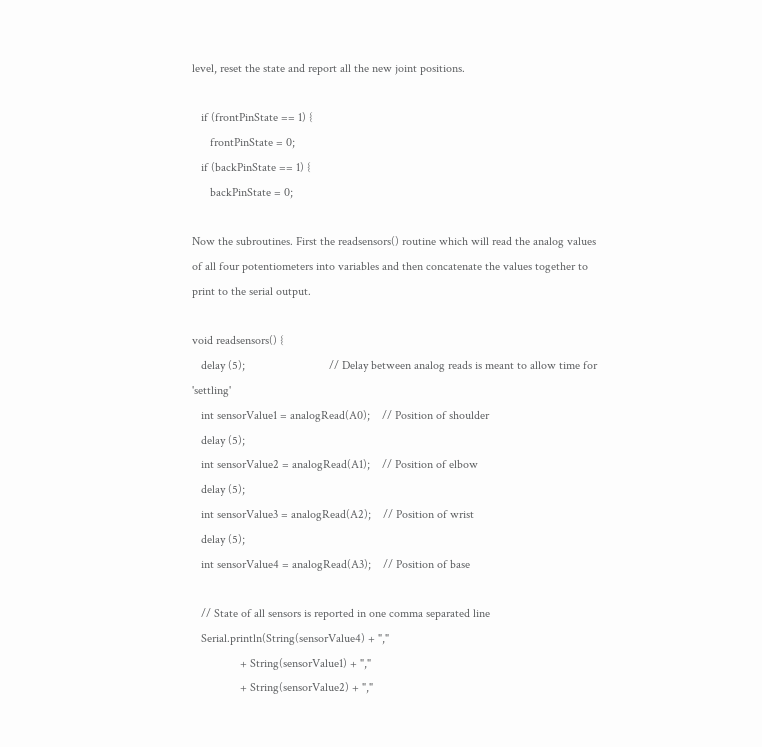level, reset the state and report all the new joint positions.

   if (frontPinState == 1) {
      frontPinState = 0;
   if (backPinState == 1) {
      backPinState = 0;

Now the subroutines. First the readsensors() routine which will read the analog values of all four potentiometers into variables and then concatenate the values together to print to the serial output.

void readsensors() {
   delay (5);                            // Delay between analog reads is meant to allow time for 'settling'
   int sensorValue1 = analogRead(A0);    // Position of shoulder
   delay (5);
   int sensorValue2 = analogRead(A1);    // Position of elbow
   delay (5);
   int sensorValue3 = analogRead(A2);    // Position of wrist
   delay (5);
   int sensorValue4 = analogRead(A3);    // Position of base

   // State of all sensors is reported in one comma separated line
   Serial.println(String(sensorValue4) + ","
                + String(sensorValue1) + ","
                + String(sensorValue2) + ","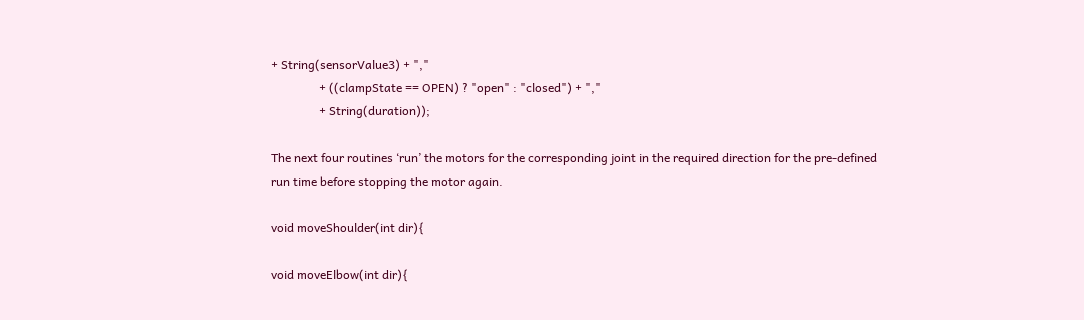+ String(sensorValue3) + ","
                + ((clampState == OPEN) ? "open" : "closed") + ","
                + String(duration));

The next four routines ‘run’ the motors for the corresponding joint in the required direction for the pre-defined run time before stopping the motor again.

void moveShoulder(int dir){

void moveElbow(int dir){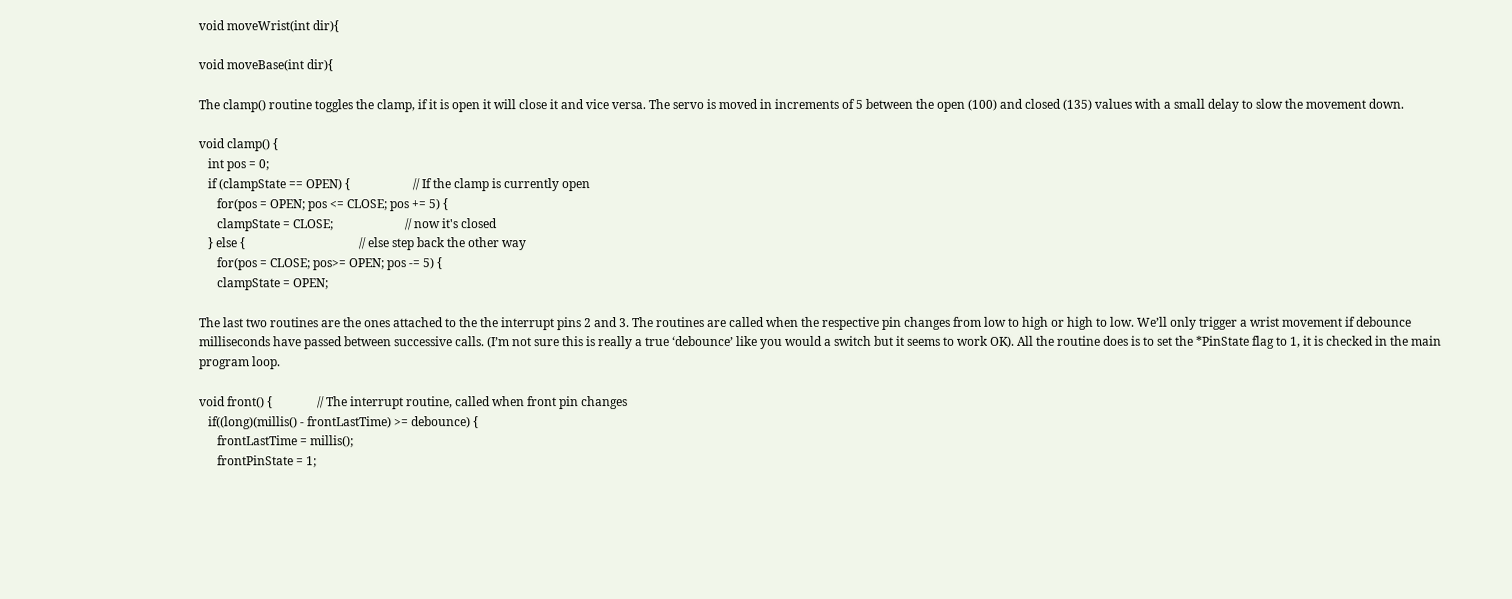void moveWrist(int dir){

void moveBase(int dir){

The clamp() routine toggles the clamp, if it is open it will close it and vice versa. The servo is moved in increments of 5 between the open (100) and closed (135) values with a small delay to slow the movement down.

void clamp() {
   int pos = 0;
   if (clampState == OPEN) {                     // If the clamp is currently open
      for(pos = OPEN; pos <= CLOSE; pos += 5) {
      clampState = CLOSE;                        // now it's closed
   } else {                                      // else step back the other way
      for(pos = CLOSE; pos>= OPEN; pos -= 5) {
      clampState = OPEN;

The last two routines are the ones attached to the the interrupt pins 2 and 3. The routines are called when the respective pin changes from low to high or high to low. We’ll only trigger a wrist movement if debounce milliseconds have passed between successive calls. (I’m not sure this is really a true ‘debounce’ like you would a switch but it seems to work OK). All the routine does is to set the *PinState flag to 1, it is checked in the main program loop.

void front() {               // The interrupt routine, called when front pin changes
   if((long)(millis() - frontLastTime) >= debounce) {
      frontLastTime = millis();
      frontPinState = 1;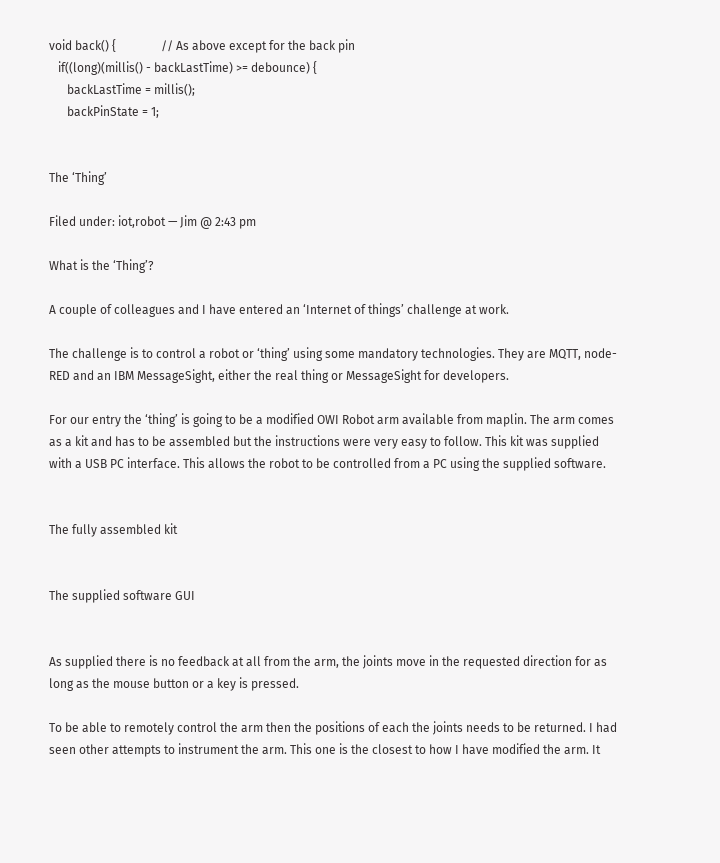void back() {               // As above except for the back pin
   if((long)(millis() - backLastTime) >= debounce) {
      backLastTime = millis();
      backPinState = 1;


The ‘Thing’

Filed under: iot,robot — Jim @ 2:43 pm

What is the ‘Thing’?

A couple of colleagues and I have entered an ‘Internet of things’ challenge at work.

The challenge is to control a robot or ‘thing’ using some mandatory technologies. They are MQTT, node-RED and an IBM MessageSight, either the real thing or MessageSight for developers.

For our entry the ‘thing’ is going to be a modified OWI Robot arm available from maplin. The arm comes as a kit and has to be assembled but the instructions were very easy to follow. This kit was supplied with a USB PC interface. This allows the robot to be controlled from a PC using the supplied software.


The fully assembled kit


The supplied software GUI


As supplied there is no feedback at all from the arm, the joints move in the requested direction for as long as the mouse button or a key is pressed.

To be able to remotely control the arm then the positions of each the joints needs to be returned. I had seen other attempts to instrument the arm. This one is the closest to how I have modified the arm. It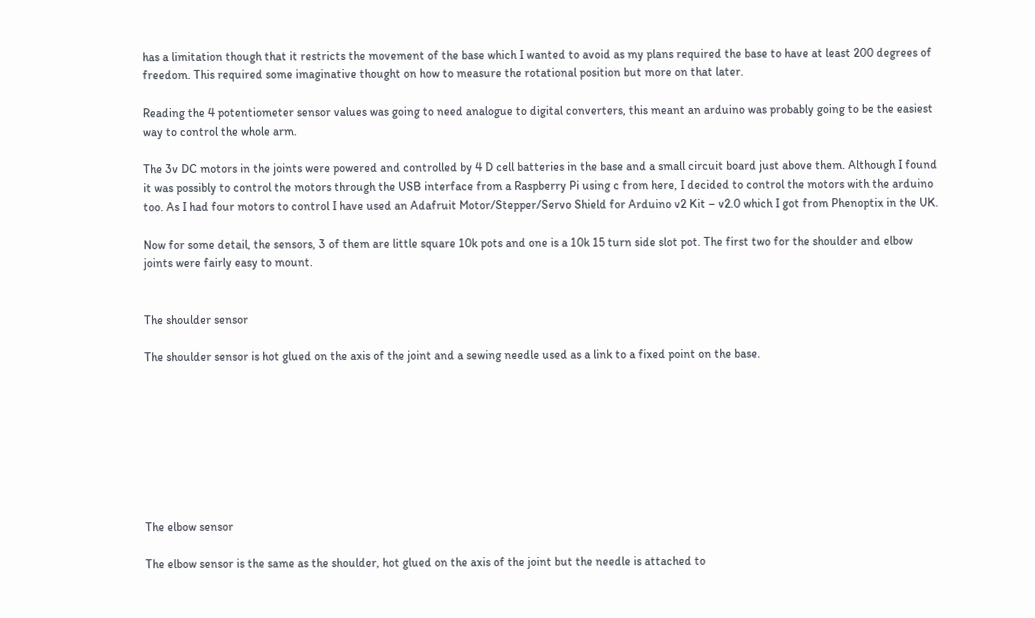has a limitation though that it restricts the movement of the base which I wanted to avoid as my plans required the base to have at least 200 degrees of freedom. This required some imaginative thought on how to measure the rotational position but more on that later.

Reading the 4 potentiometer sensor values was going to need analogue to digital converters, this meant an arduino was probably going to be the easiest way to control the whole arm.

The 3v DC motors in the joints were powered and controlled by 4 D cell batteries in the base and a small circuit board just above them. Although I found it was possibly to control the motors through the USB interface from a Raspberry Pi using c from here, I decided to control the motors with the arduino too. As I had four motors to control I have used an Adafruit Motor/Stepper/Servo Shield for Arduino v2 Kit – v2.0 which I got from Phenoptix in the UK.

Now for some detail, the sensors, 3 of them are little square 10k pots and one is a 10k 15 turn side slot pot. The first two for the shoulder and elbow joints were fairly easy to mount.


The shoulder sensor

The shoulder sensor is hot glued on the axis of the joint and a sewing needle used as a link to a fixed point on the base.








The elbow sensor

The elbow sensor is the same as the shoulder, hot glued on the axis of the joint but the needle is attached to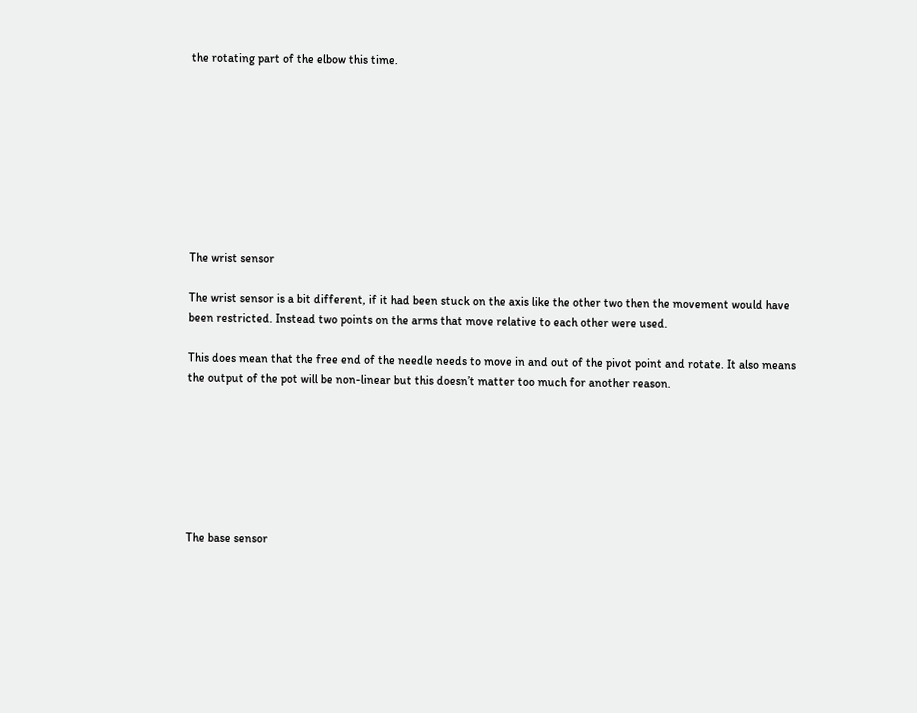the rotating part of the elbow this time.









The wrist sensor

The wrist sensor is a bit different, if it had been stuck on the axis like the other two then the movement would have been restricted. Instead two points on the arms that move relative to each other were used.

This does mean that the free end of the needle needs to move in and out of the pivot point and rotate. It also means the output of the pot will be non-linear but this doesn’t matter too much for another reason.







The base sensor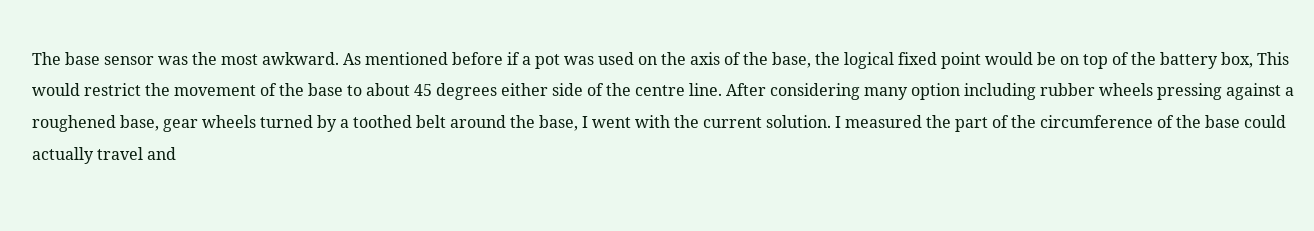The base sensor was the most awkward. As mentioned before if a pot was used on the axis of the base, the logical fixed point would be on top of the battery box, This would restrict the movement of the base to about 45 degrees either side of the centre line. After considering many option including rubber wheels pressing against a roughened base, gear wheels turned by a toothed belt around the base, I went with the current solution. I measured the part of the circumference of the base could actually travel and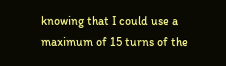knowing that I could use a maximum of 15 turns of the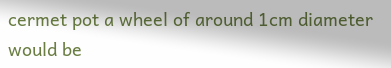cermet pot a wheel of around 1cm diameter would be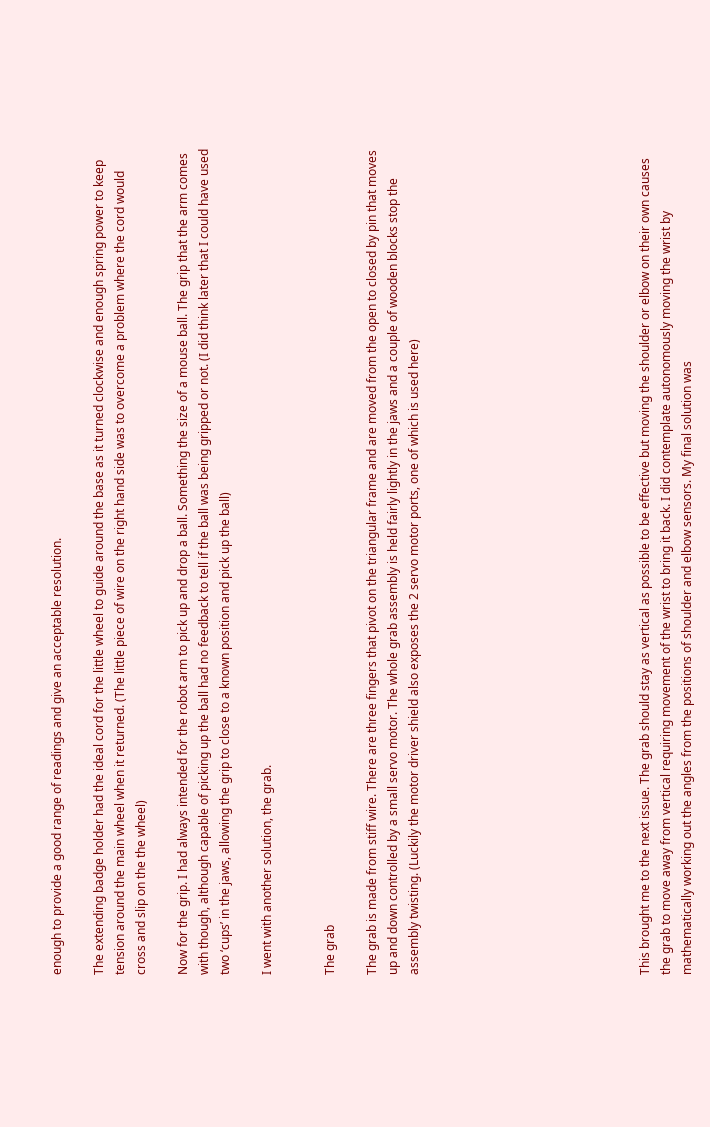enough to provide a good range of readings and give an acceptable resolution.

The extending badge holder had the ideal cord for the little wheel to guide around the base as it turned clockwise and enough spring power to keep tension around the main wheel when it returned. (The little piece of wire on the right hand side was to overcome a problem where the cord would cross and slip on the the wheel)

Now for the grip. I had always intended for the robot arm to pick up and drop a ball. Something the size of a mouse ball. The grip that the arm comes with though, although capable of picking up the ball had no feedback to tell if the ball was being gripped or not. (I did think later that I could have used two ‘cups’ in the jaws, allowing the grip to close to a known position and pick up the ball)

I went with another solution, the grab.


The grab

The grab is made from stiff wire. There are three fingers that pivot on the triangular frame and are moved from the open to closed by pin that moves up and down controlled by a small servo motor. The whole grab assembly is held fairly lightly in the jaws and a couple of wooden blocks stop the assembly twisting. (Luckily the motor driver shield also exposes the 2 servo motor ports, one of which is used here)










This brought me to the next issue. The grab should stay as vertical as possible to be effective but moving the shoulder or elbow on their own causes the grab to move away from vertical requiring movement of the wrist to bring it back. I did contemplate autonomously moving the wrist by mathematically working out the angles from the positions of shoulder and elbow sensors. My final solution was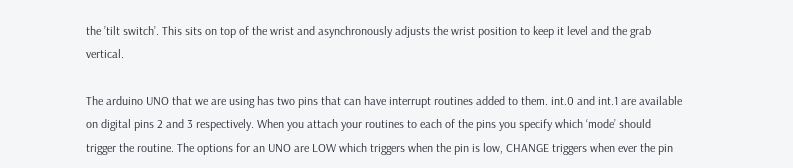the ’tilt switch’. This sits on top of the wrist and asynchronously adjusts the wrist position to keep it level and the grab vertical.

The arduino UNO that we are using has two pins that can have interrupt routines added to them. int.0 and int.1 are available on digital pins 2 and 3 respectively. When you attach your routines to each of the pins you specify which ‘mode’ should trigger the routine. The options for an UNO are LOW which triggers when the pin is low, CHANGE triggers when ever the pin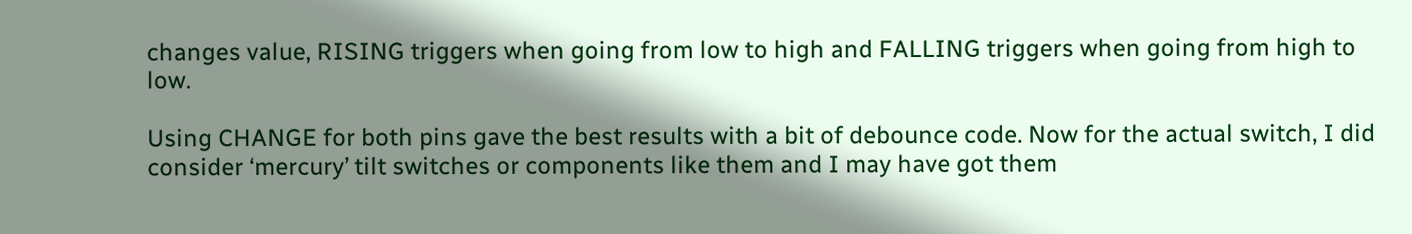changes value, RISING triggers when going from low to high and FALLING triggers when going from high to low.

Using CHANGE for both pins gave the best results with a bit of debounce code. Now for the actual switch, I did consider ‘mercury’ tilt switches or components like them and I may have got them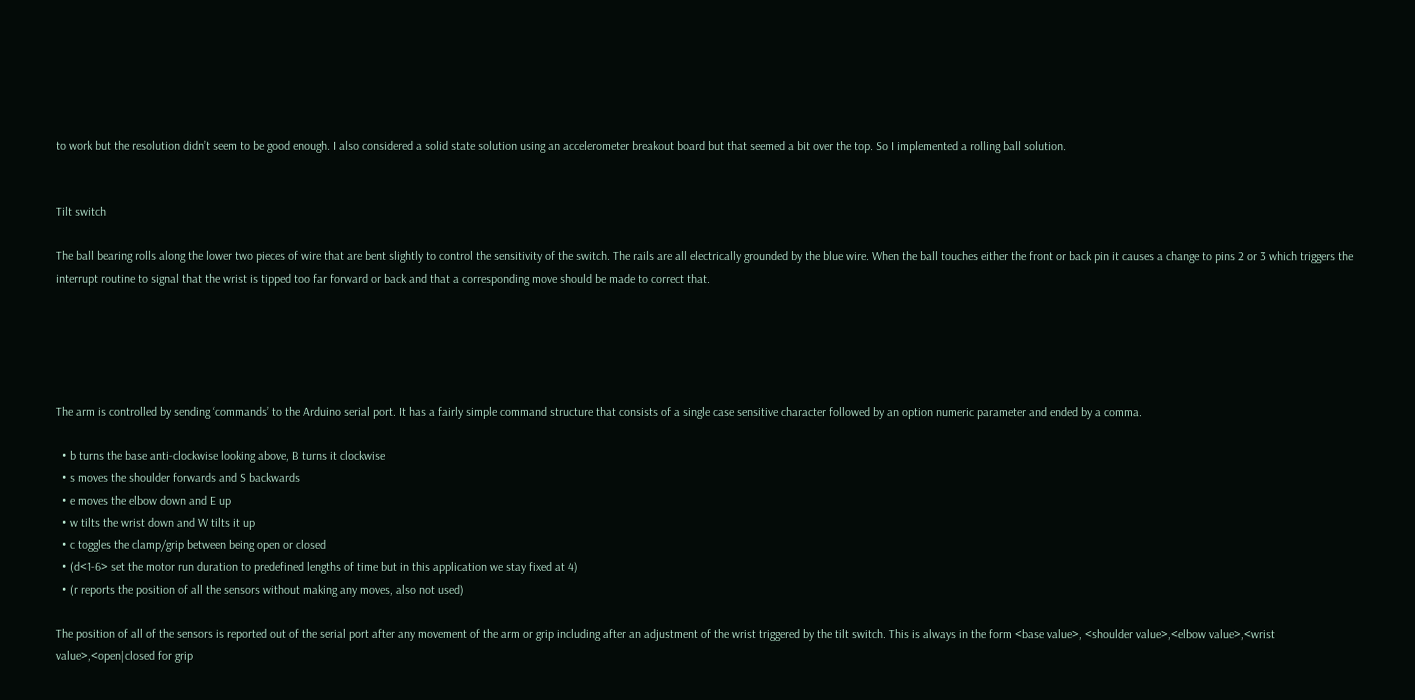to work but the resolution didn’t seem to be good enough. I also considered a solid state solution using an accelerometer breakout board but that seemed a bit over the top. So I implemented a rolling ball solution.


Tilt switch

The ball bearing rolls along the lower two pieces of wire that are bent slightly to control the sensitivity of the switch. The rails are all electrically grounded by the blue wire. When the ball touches either the front or back pin it causes a change to pins 2 or 3 which triggers the interrupt routine to signal that the wrist is tipped too far forward or back and that a corresponding move should be made to correct that.





The arm is controlled by sending ‘commands’ to the Arduino serial port. It has a fairly simple command structure that consists of a single case sensitive character followed by an option numeric parameter and ended by a comma.

  • b turns the base anti-clockwise looking above, B turns it clockwise
  • s moves the shoulder forwards and S backwards
  • e moves the elbow down and E up
  • w tilts the wrist down and W tilts it up
  • c toggles the clamp/grip between being open or closed
  • (d<1-6> set the motor run duration to predefined lengths of time but in this application we stay fixed at 4)
  • (r reports the position of all the sensors without making any moves, also not used)

The position of all of the sensors is reported out of the serial port after any movement of the arm or grip including after an adjustment of the wrist triggered by the tilt switch. This is always in the form <base value>, <shoulder value>,<elbow value>,<wrist value>,<open|closed for grip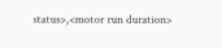status>,<motor run duration>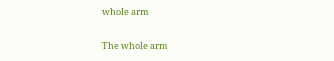whole arm

The whole arm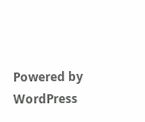Powered by WordPress